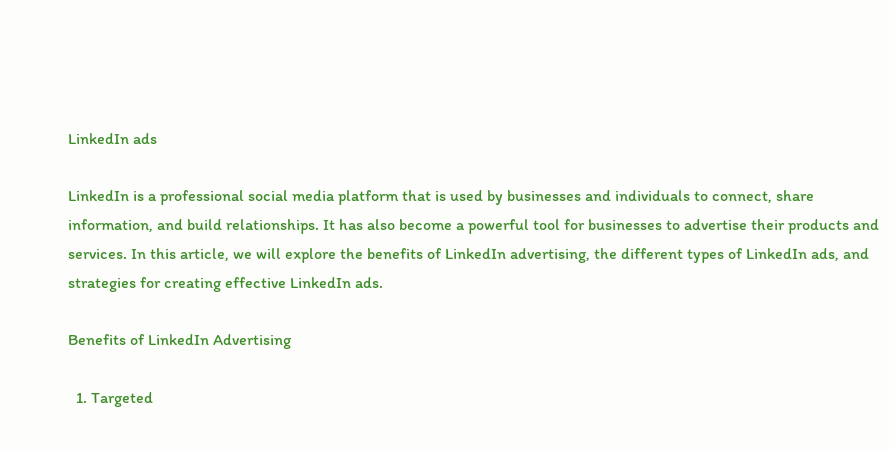LinkedIn ads

LinkedIn is a professional social media platform that is used by businesses and individuals to connect, share information, and build relationships. It has also become a powerful tool for businesses to advertise their products and services. In this article, we will explore the benefits of LinkedIn advertising, the different types of LinkedIn ads, and strategies for creating effective LinkedIn ads.

Benefits of LinkedIn Advertising

  1. Targeted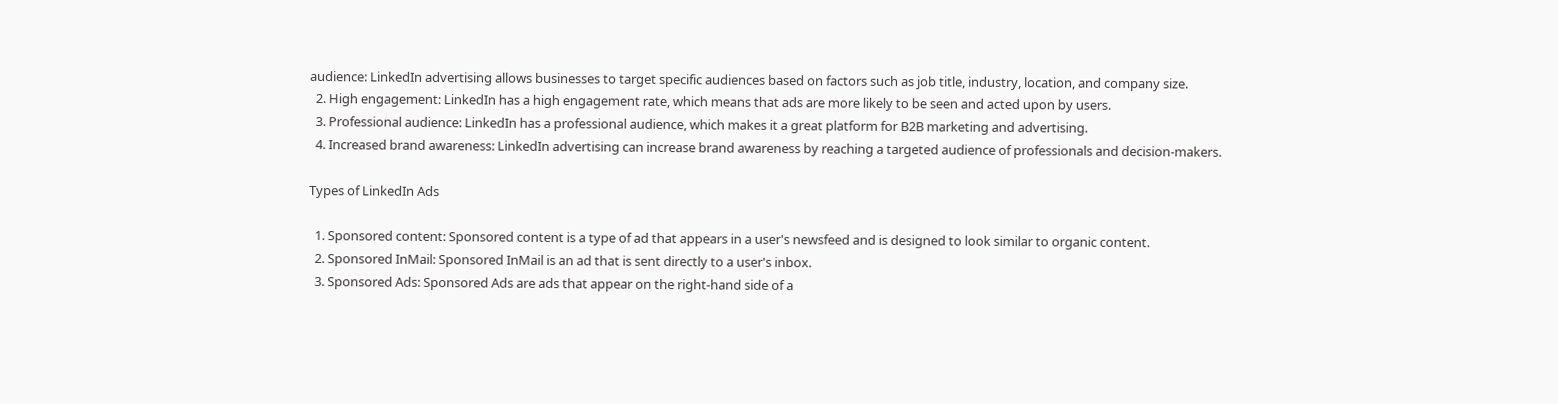audience: LinkedIn advertising allows businesses to target specific audiences based on factors such as job title, industry, location, and company size.
  2. High engagement: LinkedIn has a high engagement rate, which means that ads are more likely to be seen and acted upon by users.
  3. Professional audience: LinkedIn has a professional audience, which makes it a great platform for B2B marketing and advertising.
  4. Increased brand awareness: LinkedIn advertising can increase brand awareness by reaching a targeted audience of professionals and decision-makers.

Types of LinkedIn Ads

  1. Sponsored content: Sponsored content is a type of ad that appears in a user's newsfeed and is designed to look similar to organic content.
  2. Sponsored InMail: Sponsored InMail is an ad that is sent directly to a user's inbox.
  3. Sponsored Ads: Sponsored Ads are ads that appear on the right-hand side of a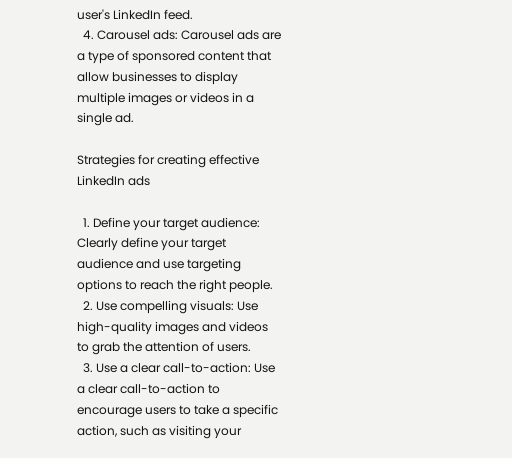user's LinkedIn feed.
  4. Carousel ads: Carousel ads are a type of sponsored content that allow businesses to display multiple images or videos in a single ad.

Strategies for creating effective LinkedIn ads

  1. Define your target audience: Clearly define your target audience and use targeting options to reach the right people.
  2. Use compelling visuals: Use high-quality images and videos to grab the attention of users.
  3. Use a clear call-to-action: Use a clear call-to-action to encourage users to take a specific action, such as visiting your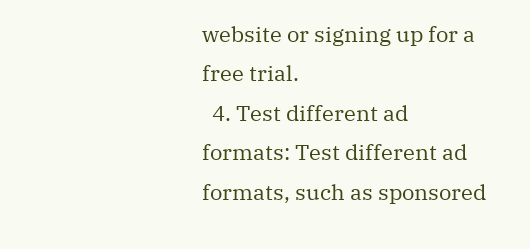website or signing up for a free trial.
  4. Test different ad formats: Test different ad formats, such as sponsored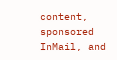content, sponsored InMail, and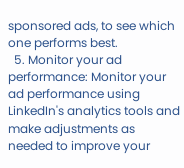sponsored ads, to see which one performs best.
  5. Monitor your ad performance: Monitor your ad performance using LinkedIn's analytics tools and make adjustments as needed to improve your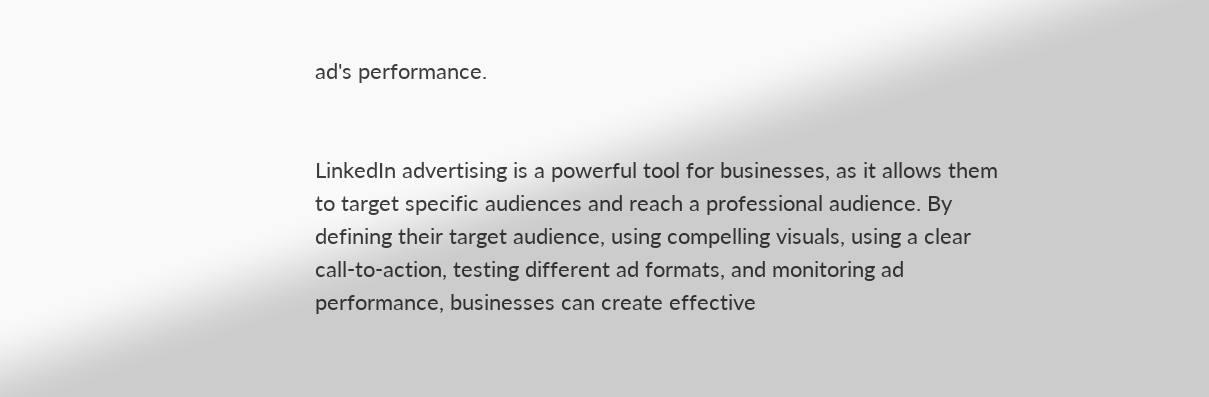ad's performance.


LinkedIn advertising is a powerful tool for businesses, as it allows them to target specific audiences and reach a professional audience. By defining their target audience, using compelling visuals, using a clear call-to-action, testing different ad formats, and monitoring ad performance, businesses can create effective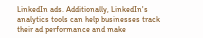LinkedIn ads. Additionally, LinkedIn's analytics tools can help businesses track their ad performance and make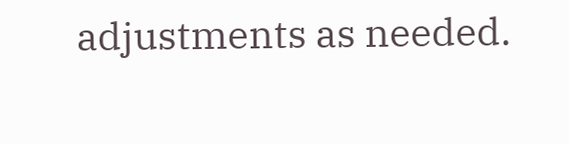adjustments as needed.